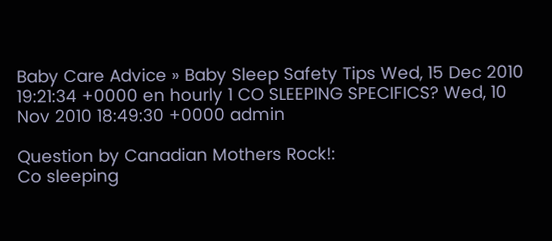Baby Care Advice » Baby Sleep Safety Tips Wed, 15 Dec 2010 19:21:34 +0000 en hourly 1 CO SLEEPING SPECIFICS? Wed, 10 Nov 2010 18:49:30 +0000 admin

Question by Canadian Mothers Rock!:
Co sleeping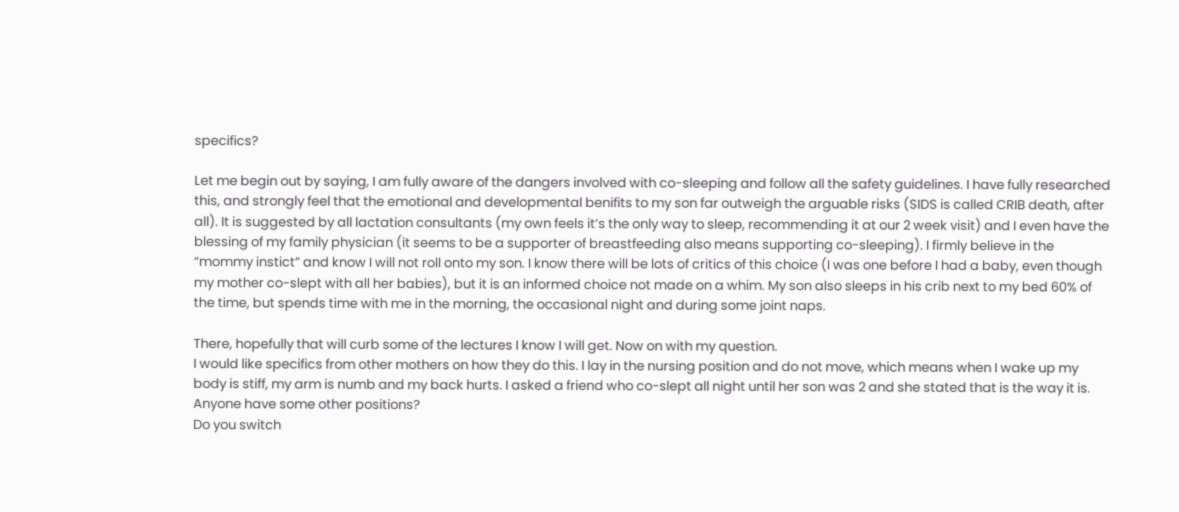specifics?

Let me begin out by saying, I am fully aware of the dangers involved with co-sleeping and follow all the safety guidelines. I have fully researched this, and strongly feel that the emotional and developmental benifits to my son far outweigh the arguable risks (SIDS is called CRIB death, after all). It is suggested by all lactation consultants (my own feels it’s the only way to sleep, recommending it at our 2 week visit) and I even have the blessing of my family physician (it seems to be a supporter of breastfeeding also means supporting co-sleeping). I firmly believe in the “mommy instict” and know I will not roll onto my son. I know there will be lots of critics of this choice (I was one before I had a baby, even though my mother co-slept with all her babies), but it is an informed choice not made on a whim. My son also sleeps in his crib next to my bed 60% of the time, but spends time with me in the morning, the occasional night and during some joint naps.

There, hopefully that will curb some of the lectures I know I will get. Now on with my question.
I would like specifics from other mothers on how they do this. I lay in the nursing position and do not move, which means when I wake up my body is stiff, my arm is numb and my back hurts. I asked a friend who co-slept all night until her son was 2 and she stated that is the way it is. Anyone have some other positions?
Do you switch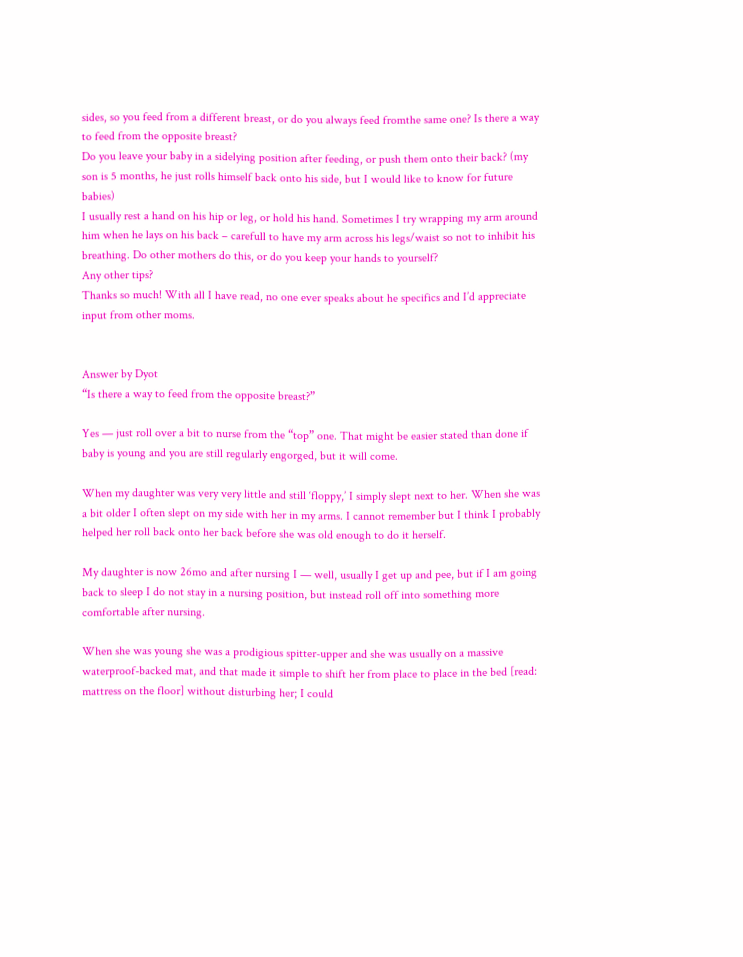sides, so you feed from a different breast, or do you always feed fromthe same one? Is there a way to feed from the opposite breast?
Do you leave your baby in a sidelying position after feeding, or push them onto their back? (my son is 5 months, he just rolls himself back onto his side, but I would like to know for future babies)
I usually rest a hand on his hip or leg, or hold his hand. Sometimes I try wrapping my arm around him when he lays on his back – carefull to have my arm across his legs/waist so not to inhibit his breathing. Do other mothers do this, or do you keep your hands to yourself?
Any other tips?
Thanks so much! With all I have read, no one ever speaks about he specifics and I’d appreciate input from other moms.


Answer by Dyot
“Is there a way to feed from the opposite breast?”

Yes — just roll over a bit to nurse from the “top” one. That might be easier stated than done if baby is young and you are still regularly engorged, but it will come.

When my daughter was very very little and still ‘floppy,’ I simply slept next to her. When she was a bit older I often slept on my side with her in my arms. I cannot remember but I think I probably helped her roll back onto her back before she was old enough to do it herself.

My daughter is now 26mo and after nursing I — well, usually I get up and pee, but if I am going back to sleep I do not stay in a nursing position, but instead roll off into something more comfortable after nursing.

When she was young she was a prodigious spitter-upper and she was usually on a massive waterproof-backed mat, and that made it simple to shift her from place to place in the bed [read: mattress on the floor] without disturbing her; I could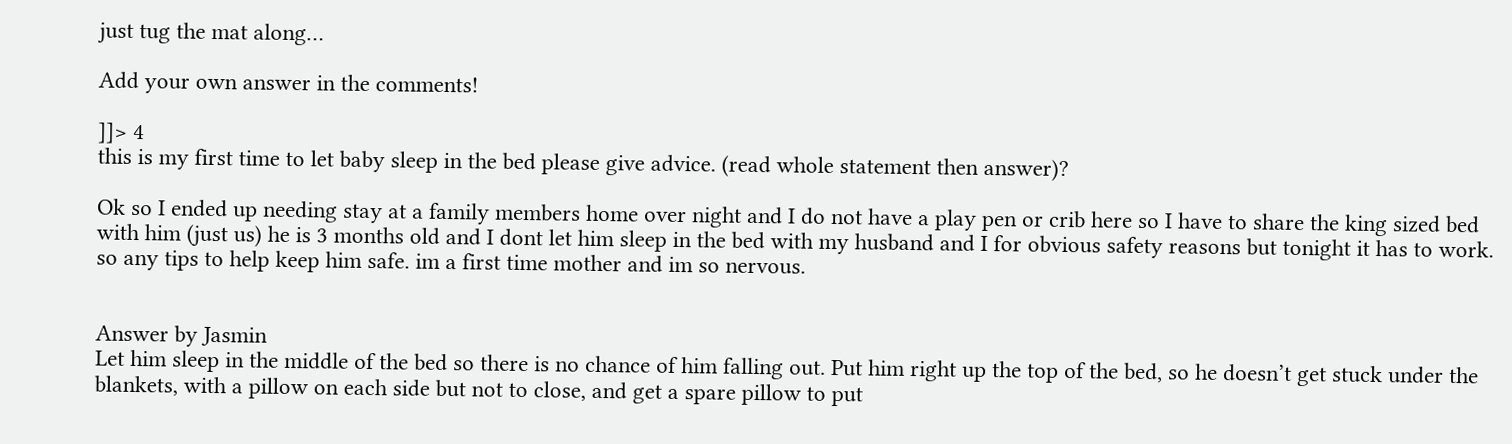just tug the mat along…

Add your own answer in the comments!

]]> 4
this is my first time to let baby sleep in the bed please give advice. (read whole statement then answer)?

Ok so I ended up needing stay at a family members home over night and I do not have a play pen or crib here so I have to share the king sized bed with him (just us) he is 3 months old and I dont let him sleep in the bed with my husband and I for obvious safety reasons but tonight it has to work. so any tips to help keep him safe. im a first time mother and im so nervous.


Answer by Jasmin
Let him sleep in the middle of the bed so there is no chance of him falling out. Put him right up the top of the bed, so he doesn’t get stuck under the blankets, with a pillow on each side but not to close, and get a spare pillow to put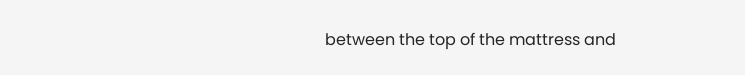between the top of the mattress and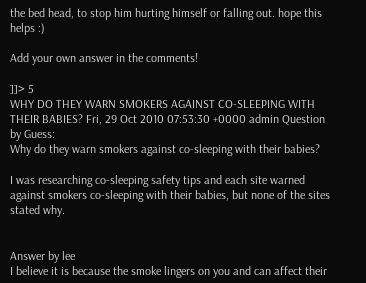the bed head, to stop him hurting himself or falling out. hope this helps :)

Add your own answer in the comments!

]]> 5
WHY DO THEY WARN SMOKERS AGAINST CO-SLEEPING WITH THEIR BABIES? Fri, 29 Oct 2010 07:53:30 +0000 admin Question by Guess:
Why do they warn smokers against co-sleeping with their babies?

I was researching co-sleeping safety tips and each site warned against smokers co-sleeping with their babies, but none of the sites stated why.


Answer by lee
I believe it is because the smoke lingers on you and can affect their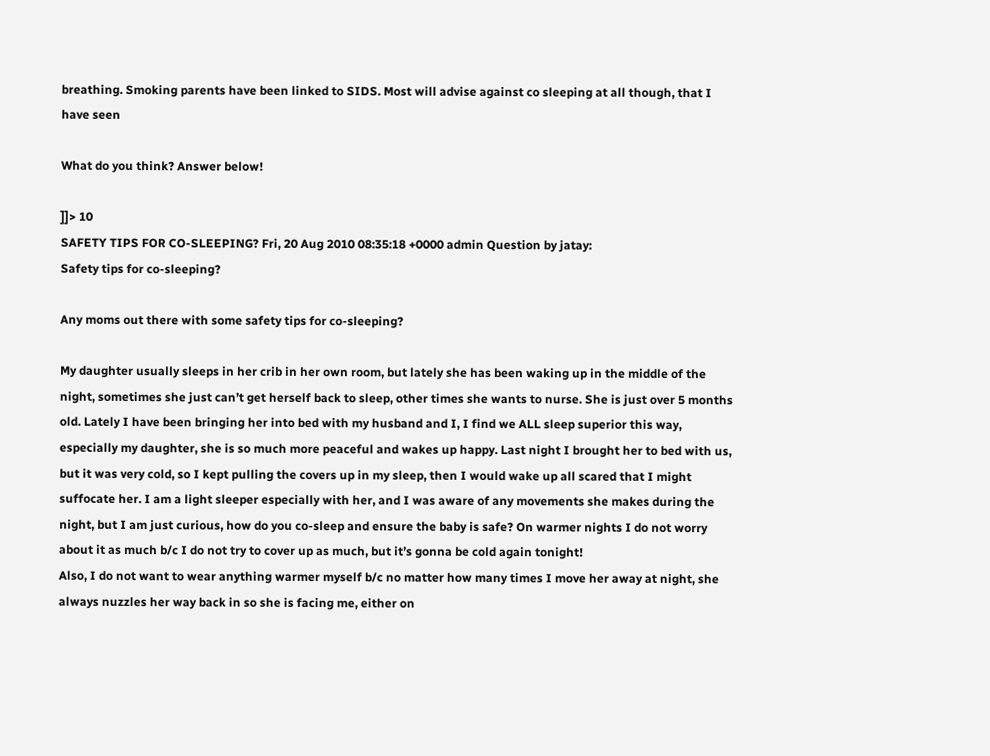breathing. Smoking parents have been linked to SIDS. Most will advise against co sleeping at all though, that I have seen

What do you think? Answer below!

]]> 10
SAFETY TIPS FOR CO-SLEEPING? Fri, 20 Aug 2010 08:35:18 +0000 admin Question by jatay:
Safety tips for co-sleeping?

Any moms out there with some safety tips for co-sleeping?

My daughter usually sleeps in her crib in her own room, but lately she has been waking up in the middle of the night, sometimes she just can’t get herself back to sleep, other times she wants to nurse. She is just over 5 months old. Lately I have been bringing her into bed with my husband and I, I find we ALL sleep superior this way, especially my daughter, she is so much more peaceful and wakes up happy. Last night I brought her to bed with us, but it was very cold, so I kept pulling the covers up in my sleep, then I would wake up all scared that I might suffocate her. I am a light sleeper especially with her, and I was aware of any movements she makes during the night, but I am just curious, how do you co-sleep and ensure the baby is safe? On warmer nights I do not worry about it as much b/c I do not try to cover up as much, but it’s gonna be cold again tonight!
Also, I do not want to wear anything warmer myself b/c no matter how many times I move her away at night, she always nuzzles her way back in so she is facing me, either on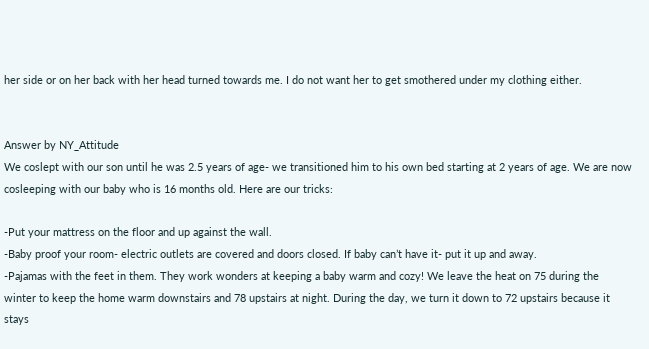her side or on her back with her head turned towards me. I do not want her to get smothered under my clothing either.


Answer by NY_Attitude
We coslept with our son until he was 2.5 years of age- we transitioned him to his own bed starting at 2 years of age. We are now cosleeping with our baby who is 16 months old. Here are our tricks:

-Put your mattress on the floor and up against the wall.
-Baby proof your room- electric outlets are covered and doors closed. If baby can’t have it- put it up and away.
-Pajamas with the feet in them. They work wonders at keeping a baby warm and cozy! We leave the heat on 75 during the winter to keep the home warm downstairs and 78 upstairs at night. During the day, we turn it down to 72 upstairs because it stays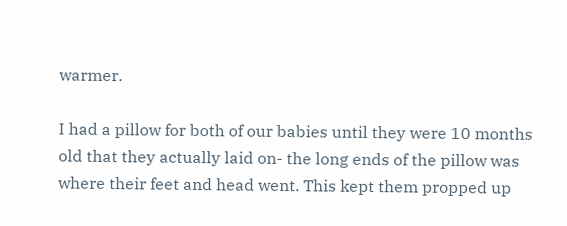warmer.

I had a pillow for both of our babies until they were 10 months old that they actually laid on- the long ends of the pillow was where their feet and head went. This kept them propped up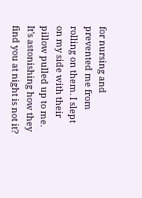for nursing and prevented me from rolling on them. I slept on my side with their pillow pulled up to me. It’s astonishing how they find you at night is not it?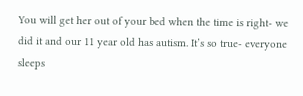You will get her out of your bed when the time is right- we did it and our 11 year old has autism. It’s so true- everyone sleeps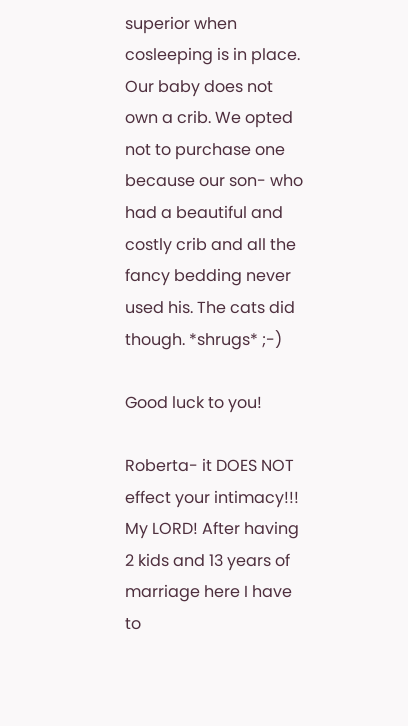superior when cosleeping is in place. Our baby does not own a crib. We opted not to purchase one because our son- who had a beautiful and costly crib and all the fancy bedding never used his. The cats did though. *shrugs* ;-)

Good luck to you!

Roberta- it DOES NOT effect your intimacy!!!
My LORD! After having 2 kids and 13 years of marriage here I have to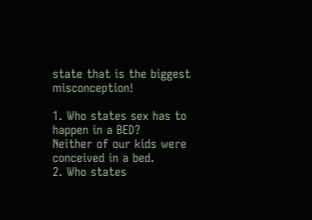state that is the biggest misconception!

1. Who states sex has to happen in a BED?
Neither of our kids were conceived in a bed.
2. Who states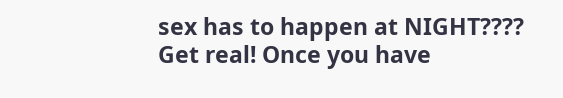sex has to happen at NIGHT????
Get real! Once you have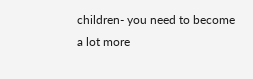children- you need to become a lot more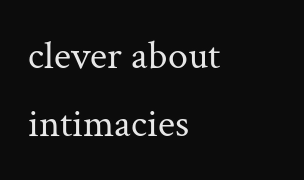clever about intimacies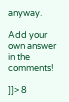anyway.

Add your own answer in the comments!

]]> 8